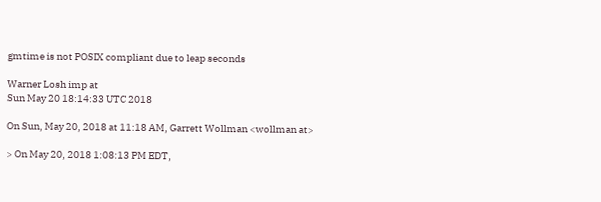gmtime is not POSIX compliant due to leap seconds

Warner Losh imp at
Sun May 20 18:14:33 UTC 2018

On Sun, May 20, 2018 at 11:18 AM, Garrett Wollman <wollman at>

> On May 20, 2018 1:08:13 PM EDT,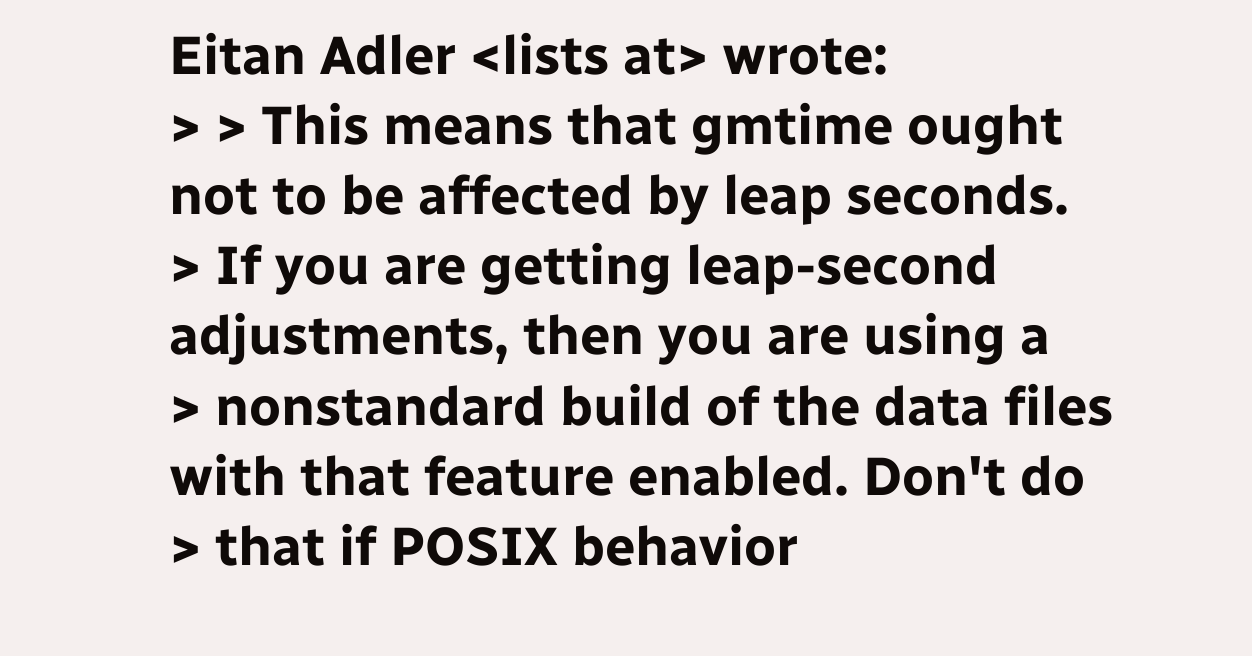Eitan Adler <lists at> wrote:
> > This means that gmtime ought not to be affected by leap seconds.
> If you are getting leap-second adjustments, then you are using a
> nonstandard build of the data files with that feature enabled. Don't do
> that if POSIX behavior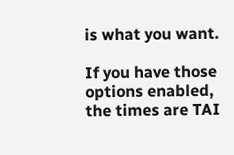is what you want.

If you have those options enabled, the times are TAI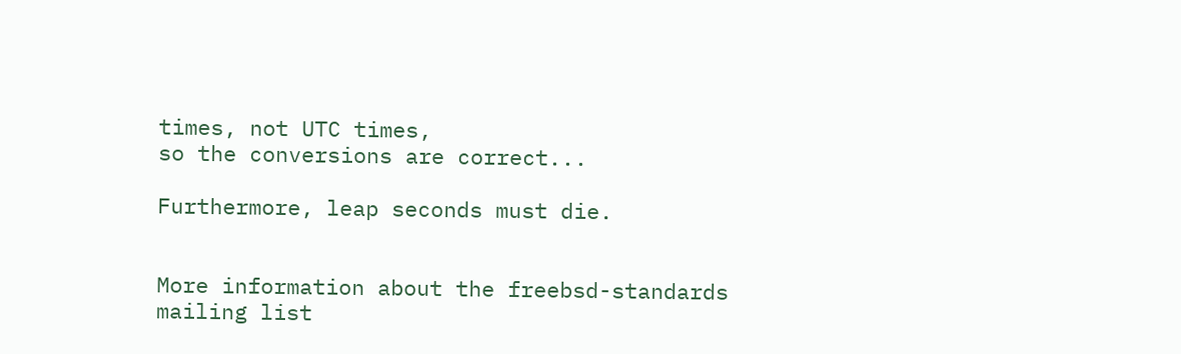times, not UTC times,
so the conversions are correct...

Furthermore, leap seconds must die.


More information about the freebsd-standards mailing list